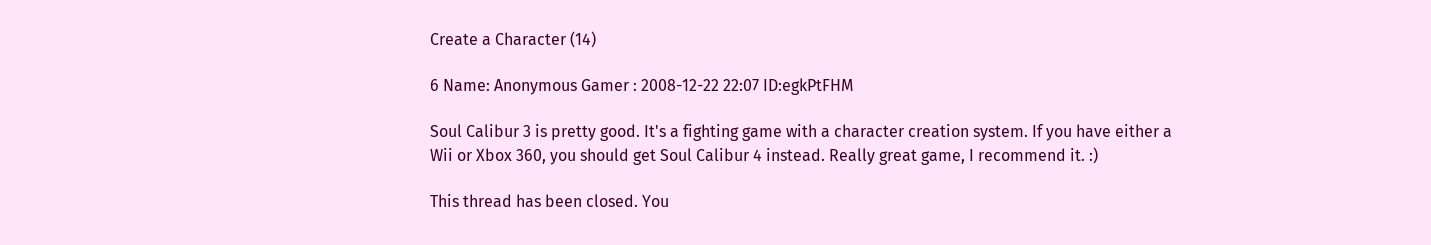Create a Character (14)

6 Name: Anonymous Gamer : 2008-12-22 22:07 ID:egkPtFHM

Soul Calibur 3 is pretty good. It's a fighting game with a character creation system. If you have either a Wii or Xbox 360, you should get Soul Calibur 4 instead. Really great game, I recommend it. :)

This thread has been closed. You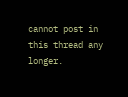cannot post in this thread any longer.